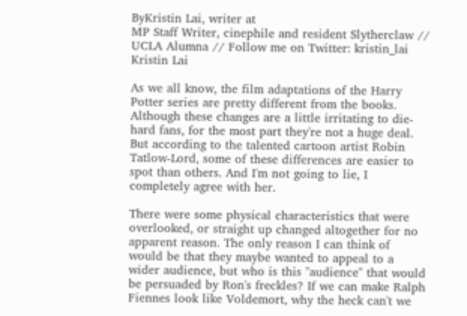ByKristin Lai, writer at
MP Staff Writer, cinephile and resident Slytherclaw // UCLA Alumna // Follow me on Twitter: kristin_lai
Kristin Lai

As we all know, the film adaptations of the Harry Potter series are pretty different from the books. Although these changes are a little irritating to die-hard fans, for the most part they're not a huge deal. But according to the talented cartoon artist Robin Tatlow-Lord, some of these differences are easier to spot than others. And I'm not going to lie, I completely agree with her.

There were some physical characteristics that were overlooked, or straight up changed altogether for no apparent reason. The only reason I can think of would be that they maybe wanted to appeal to a wider audience, but who is this "audience" that would be persuaded by Ron's freckles? If we can make Ralph Fiennes look like Voldemort, why the heck can't we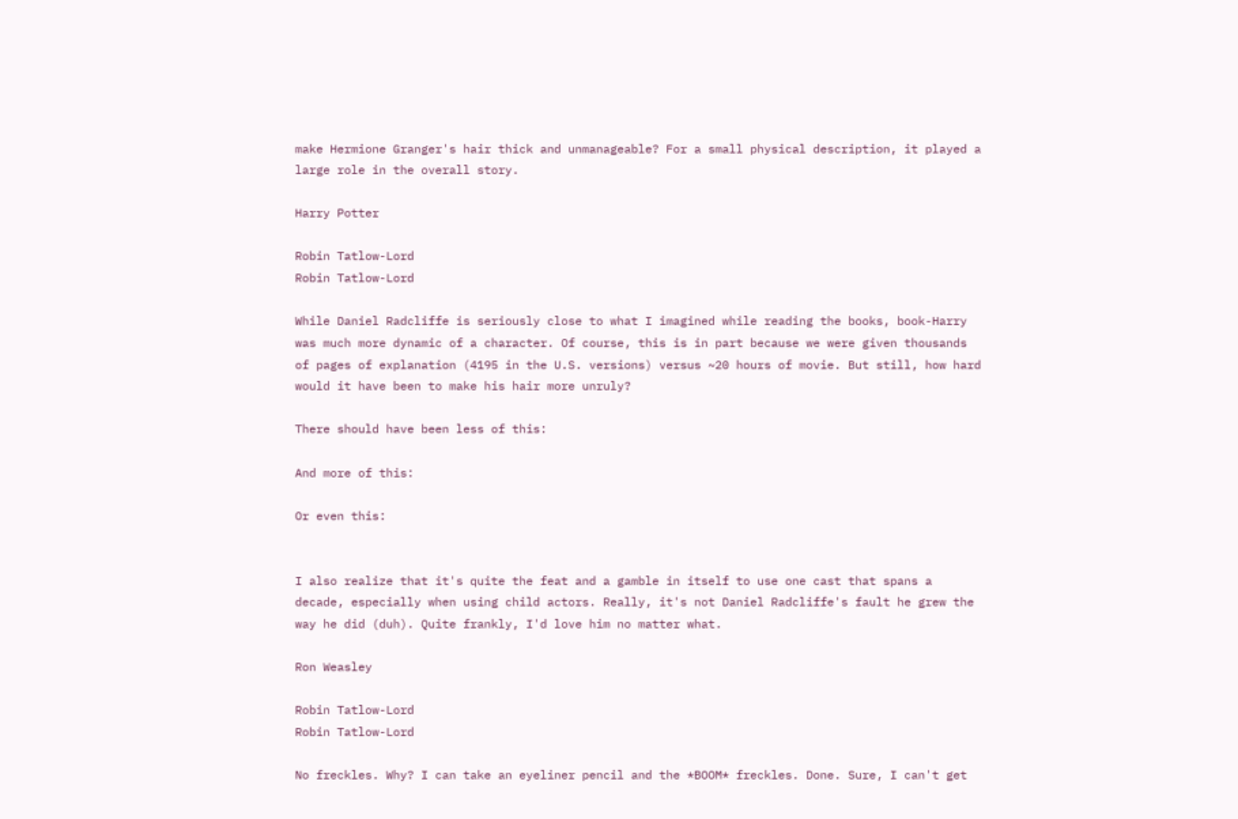make Hermione Granger's hair thick and unmanageable? For a small physical description, it played a large role in the overall story.

Harry Potter

Robin Tatlow-Lord
Robin Tatlow-Lord

While Daniel Radcliffe is seriously close to what I imagined while reading the books, book-Harry was much more dynamic of a character. Of course, this is in part because we were given thousands of pages of explanation (4195 in the U.S. versions) versus ~20 hours of movie. But still, how hard would it have been to make his hair more unruly?

There should have been less of this:

And more of this:

Or even this:


I also realize that it's quite the feat and a gamble in itself to use one cast that spans a decade, especially when using child actors. Really, it's not Daniel Radcliffe's fault he grew the way he did (duh). Quite frankly, I'd love him no matter what.

Ron Weasley

Robin Tatlow-Lord
Robin Tatlow-Lord

No freckles. Why? I can take an eyeliner pencil and the *BOOM* freckles. Done. Sure, I can't get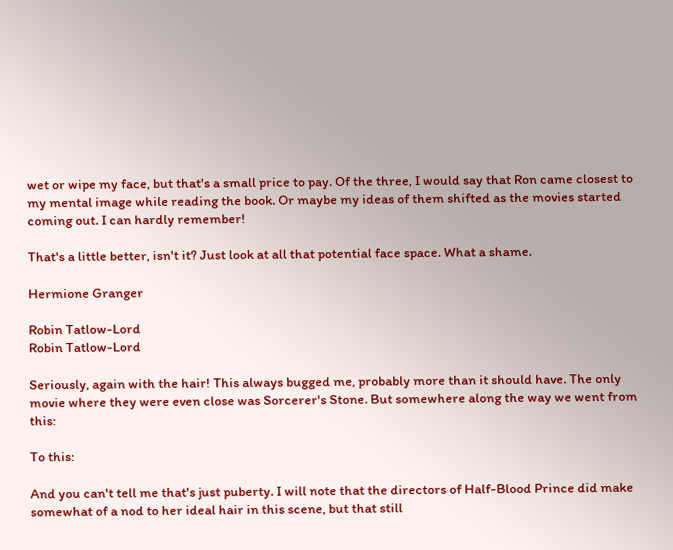wet or wipe my face, but that's a small price to pay. Of the three, I would say that Ron came closest to my mental image while reading the book. Or maybe my ideas of them shifted as the movies started coming out. I can hardly remember!

That's a little better, isn't it? Just look at all that potential face space. What a shame.

Hermione Granger

Robin Tatlow-Lord
Robin Tatlow-Lord

Seriously, again with the hair! This always bugged me, probably more than it should have. The only movie where they were even close was Sorcerer's Stone. But somewhere along the way we went from this:

To this:

And you can't tell me that's just puberty. I will note that the directors of Half-Blood Prince did make somewhat of a nod to her ideal hair in this scene, but that still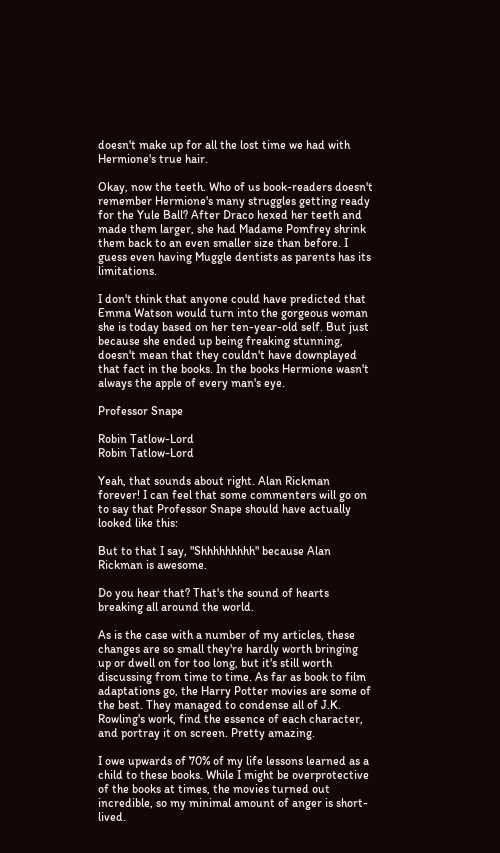doesn't make up for all the lost time we had with Hermione's true hair.

Okay, now the teeth. Who of us book-readers doesn't remember Hermione's many struggles getting ready for the Yule Ball? After Draco hexed her teeth and made them larger, she had Madame Pomfrey shrink them back to an even smaller size than before. I guess even having Muggle dentists as parents has its limitations.

I don't think that anyone could have predicted that Emma Watson would turn into the gorgeous woman she is today based on her ten-year-old self. But just because she ended up being freaking stunning, doesn't mean that they couldn't have downplayed that fact in the books. In the books Hermione wasn't always the apple of every man's eye.

Professor Snape

Robin Tatlow-Lord
Robin Tatlow-Lord

Yeah, that sounds about right. Alan Rickman forever! I can feel that some commenters will go on to say that Professor Snape should have actually looked like this:

But to that I say, "Shhhhhhhhh" because Alan Rickman is awesome.

Do you hear that? That's the sound of hearts breaking all around the world.

As is the case with a number of my articles, these changes are so small they're hardly worth bringing up or dwell on for too long, but it's still worth discussing from time to time. As far as book to film adaptations go, the Harry Potter movies are some of the best. They managed to condense all of J.K. Rowling's work, find the essence of each character, and portray it on screen. Pretty amazing.

I owe upwards of 70% of my life lessons learned as a child to these books. While I might be overprotective of the books at times, the movies turned out incredible, so my minimal amount of anger is short-lived.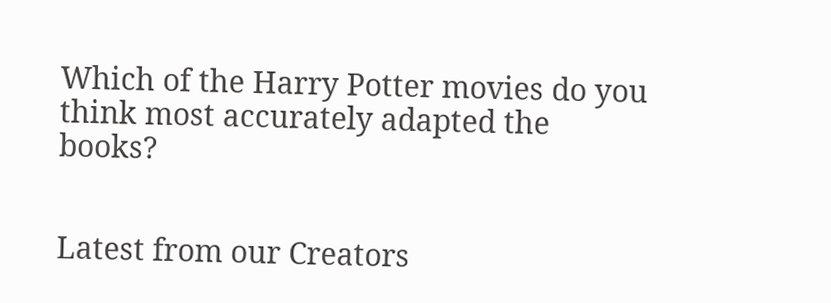Which of the Harry Potter movies do you think most accurately adapted the books?


Latest from our Creators